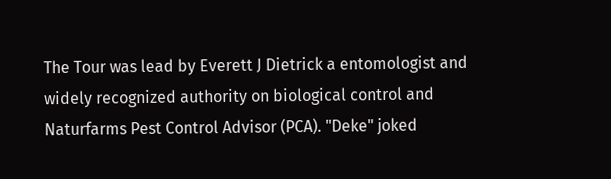The Tour was lead by Everett J Dietrick a entomologist and widely recognized authority on biological control and Naturfarms Pest Control Advisor (PCA). "Deke" joked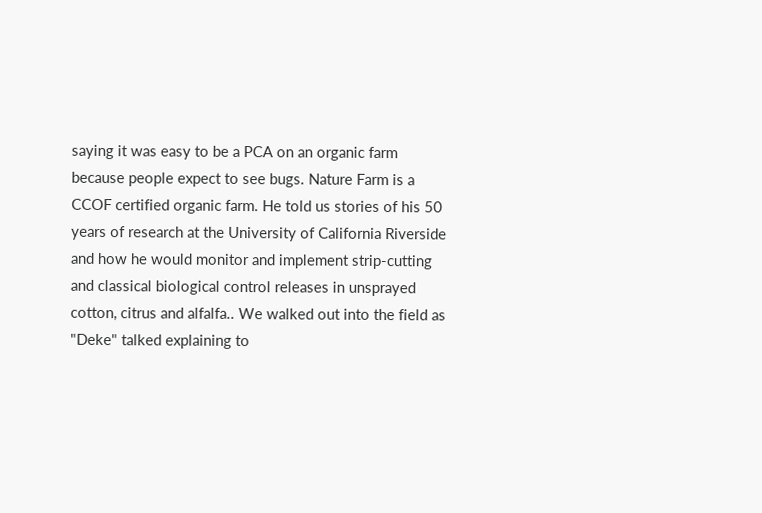saying it was easy to be a PCA on an organic farm because people expect to see bugs. Nature Farm is a CCOF certified organic farm. He told us stories of his 50 years of research at the University of California Riverside and how he would monitor and implement strip-cutting and classical biological control releases in unsprayed cotton, citrus and alfalfa.. We walked out into the field as "Deke" talked explaining to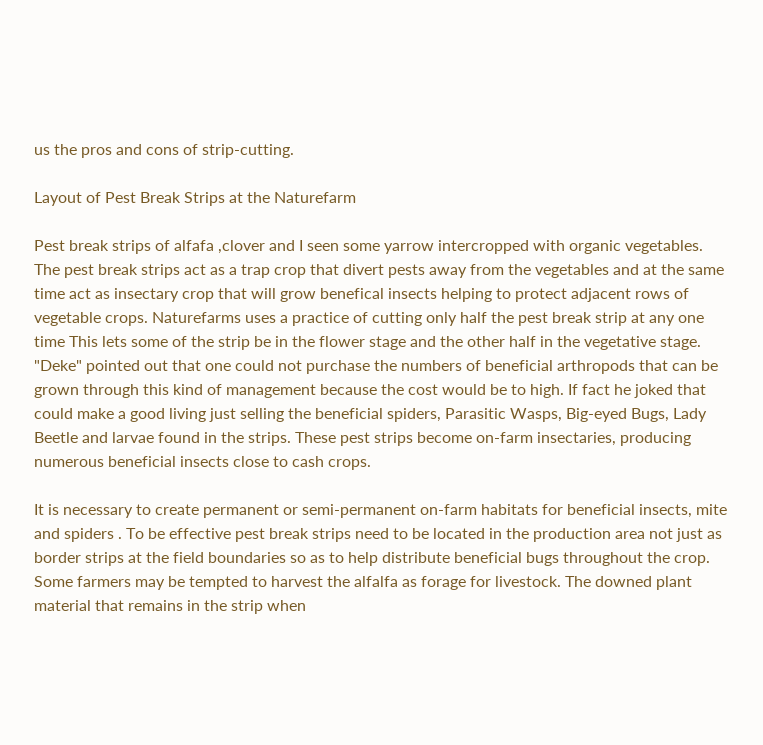us the pros and cons of strip-cutting.

Layout of Pest Break Strips at the Naturefarm

Pest break strips of alfafa ,clover and I seen some yarrow intercropped with organic vegetables. The pest break strips act as a trap crop that divert pests away from the vegetables and at the same time act as insectary crop that will grow benefical insects helping to protect adjacent rows of vegetable crops. Naturefarms uses a practice of cutting only half the pest break strip at any one time This lets some of the strip be in the flower stage and the other half in the vegetative stage. "Deke" pointed out that one could not purchase the numbers of beneficial arthropods that can be grown through this kind of management because the cost would be to high. If fact he joked that could make a good living just selling the beneficial spiders, Parasitic Wasps, Big-eyed Bugs, Lady Beetle and larvae found in the strips. These pest strips become on-farm insectaries, producing numerous beneficial insects close to cash crops.

It is necessary to create permanent or semi-permanent on-farm habitats for beneficial insects, mite and spiders . To be effective pest break strips need to be located in the production area not just as border strips at the field boundaries so as to help distribute beneficial bugs throughout the crop. Some farmers may be tempted to harvest the alfalfa as forage for livestock. The downed plant material that remains in the strip when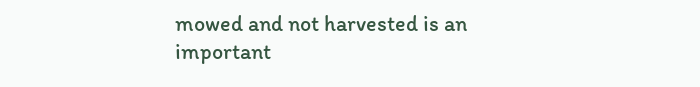mowed and not harvested is an important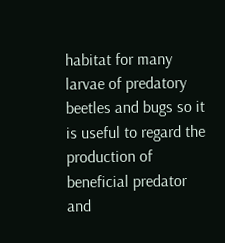habitat for many larvae of predatory beetles and bugs so it is useful to regard the production of beneficial predator and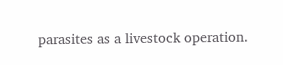parasites as a livestock operation.